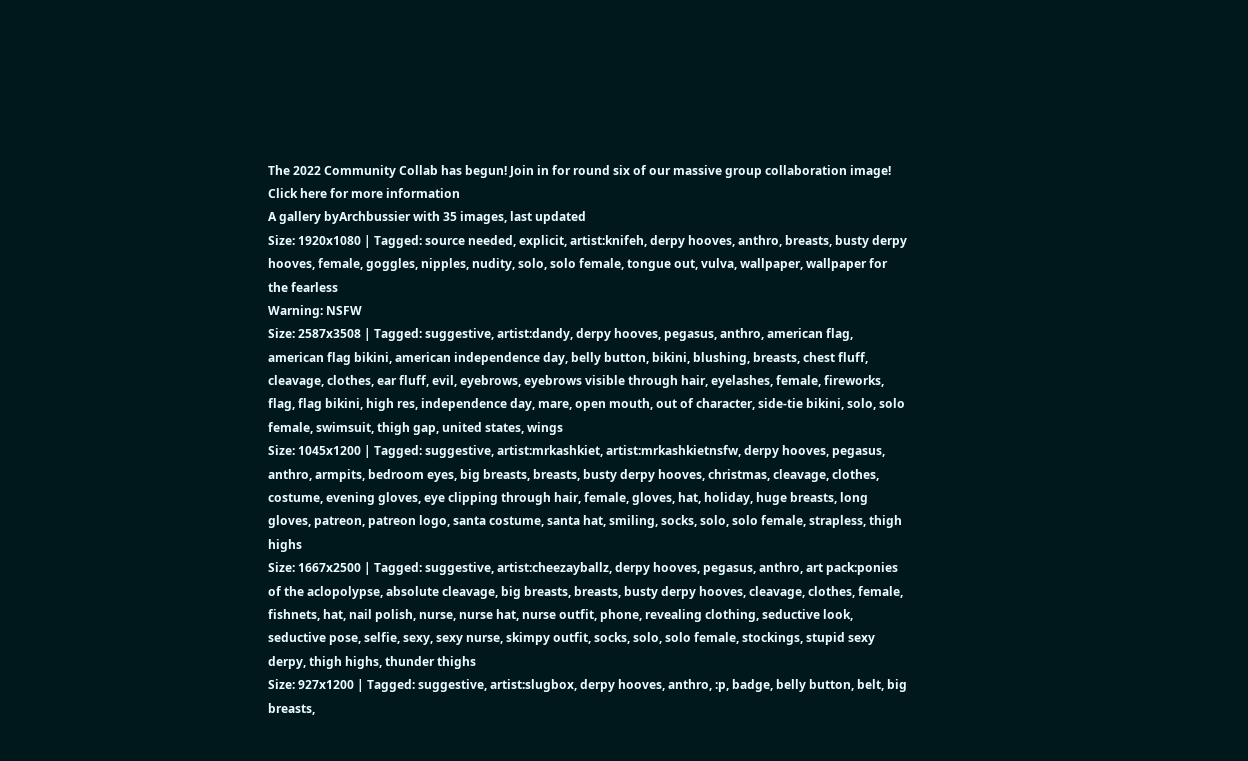The 2022 Community Collab has begun! Join in for round six of our massive group collaboration image! Click here for more information
A gallery byArchbussier with 35 images, last updated
Size: 1920x1080 | Tagged: source needed, explicit, artist:knifeh, derpy hooves, anthro, breasts, busty derpy hooves, female, goggles, nipples, nudity, solo, solo female, tongue out, vulva, wallpaper, wallpaper for the fearless
Warning: NSFW
Size: 2587x3508 | Tagged: suggestive, artist:dandy, derpy hooves, pegasus, anthro, american flag, american flag bikini, american independence day, belly button, bikini, blushing, breasts, chest fluff, cleavage, clothes, ear fluff, evil, eyebrows, eyebrows visible through hair, eyelashes, female, fireworks, flag, flag bikini, high res, independence day, mare, open mouth, out of character, side-tie bikini, solo, solo female, swimsuit, thigh gap, united states, wings
Size: 1045x1200 | Tagged: suggestive, artist:mrkashkiet, artist:mrkashkietnsfw, derpy hooves, pegasus, anthro, armpits, bedroom eyes, big breasts, breasts, busty derpy hooves, christmas, cleavage, clothes, costume, evening gloves, eye clipping through hair, female, gloves, hat, holiday, huge breasts, long gloves, patreon, patreon logo, santa costume, santa hat, smiling, socks, solo, solo female, strapless, thigh highs
Size: 1667x2500 | Tagged: suggestive, artist:cheezayballz, derpy hooves, pegasus, anthro, art pack:ponies of the aclopolypse, absolute cleavage, big breasts, breasts, busty derpy hooves, cleavage, clothes, female, fishnets, hat, nail polish, nurse, nurse hat, nurse outfit, phone, revealing clothing, seductive look, seductive pose, selfie, sexy, sexy nurse, skimpy outfit, socks, solo, solo female, stockings, stupid sexy derpy, thigh highs, thunder thighs
Size: 927x1200 | Tagged: suggestive, artist:slugbox, derpy hooves, anthro, :p, badge, belly button, belt, big breasts,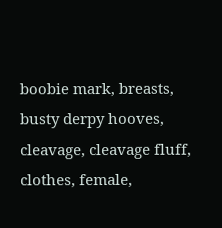boobie mark, breasts, busty derpy hooves, cleavage, cleavage fluff, clothes, female,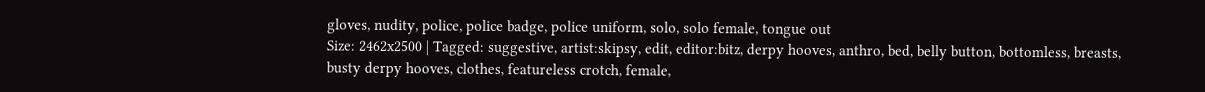gloves, nudity, police, police badge, police uniform, solo, solo female, tongue out
Size: 2462x2500 | Tagged: suggestive, artist:skipsy, edit, editor:bitz, derpy hooves, anthro, bed, belly button, bottomless, breasts, busty derpy hooves, clothes, featureless crotch, female,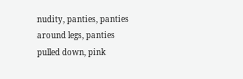nudity, panties, panties around legs, panties pulled down, pink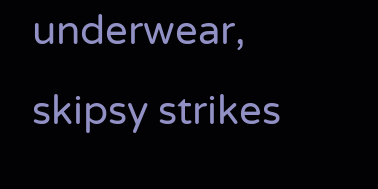underwear, skipsy strikes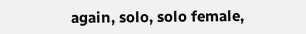again, solo, solo female,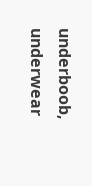underboob, underwear